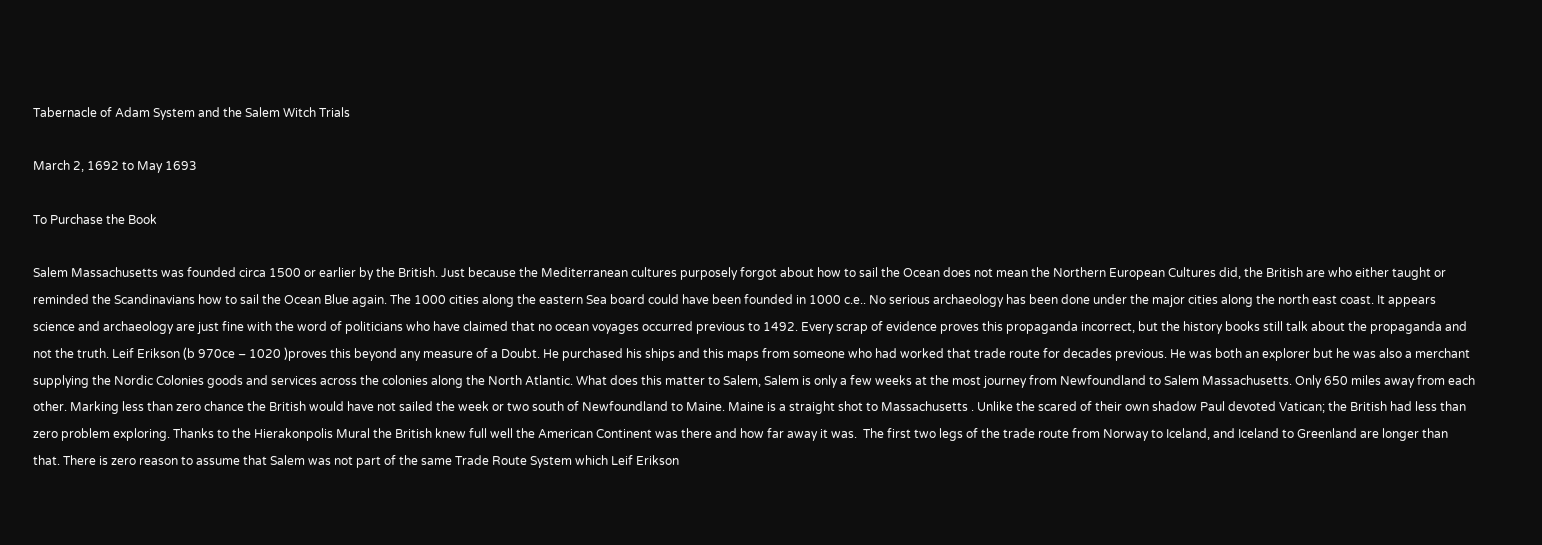Tabernacle of Adam System and the Salem Witch Trials

March 2, 1692 to May 1693

To Purchase the Book

Salem Massachusetts was founded circa 1500 or earlier by the British. Just because the Mediterranean cultures purposely forgot about how to sail the Ocean does not mean the Northern European Cultures did, the British are who either taught or reminded the Scandinavians how to sail the Ocean Blue again. The 1000 cities along the eastern Sea board could have been founded in 1000 c.e.. No serious archaeology has been done under the major cities along the north east coast. It appears science and archaeology are just fine with the word of politicians who have claimed that no ocean voyages occurred previous to 1492. Every scrap of evidence proves this propaganda incorrect, but the history books still talk about the propaganda and not the truth. Leif Erikson (b 970ce – 1020 )proves this beyond any measure of a Doubt. He purchased his ships and this maps from someone who had worked that trade route for decades previous. He was both an explorer but he was also a merchant supplying the Nordic Colonies goods and services across the colonies along the North Atlantic. What does this matter to Salem, Salem is only a few weeks at the most journey from Newfoundland to Salem Massachusetts. Only 650 miles away from each other. Marking less than zero chance the British would have not sailed the week or two south of Newfoundland to Maine. Maine is a straight shot to Massachusetts . Unlike the scared of their own shadow Paul devoted Vatican; the British had less than zero problem exploring. Thanks to the Hierakonpolis Mural the British knew full well the American Continent was there and how far away it was.  The first two legs of the trade route from Norway to Iceland, and Iceland to Greenland are longer than that. There is zero reason to assume that Salem was not part of the same Trade Route System which Leif Erikson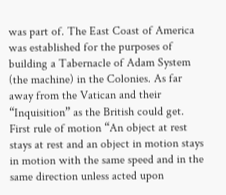was part of. The East Coast of America was established for the purposes of building a Tabernacle of Adam System (the machine) in the Colonies. As far away from the Vatican and their “Inquisition” as the British could get. First rule of motion “An object at rest stays at rest and an object in motion stays in motion with the same speed and in the same direction unless acted upon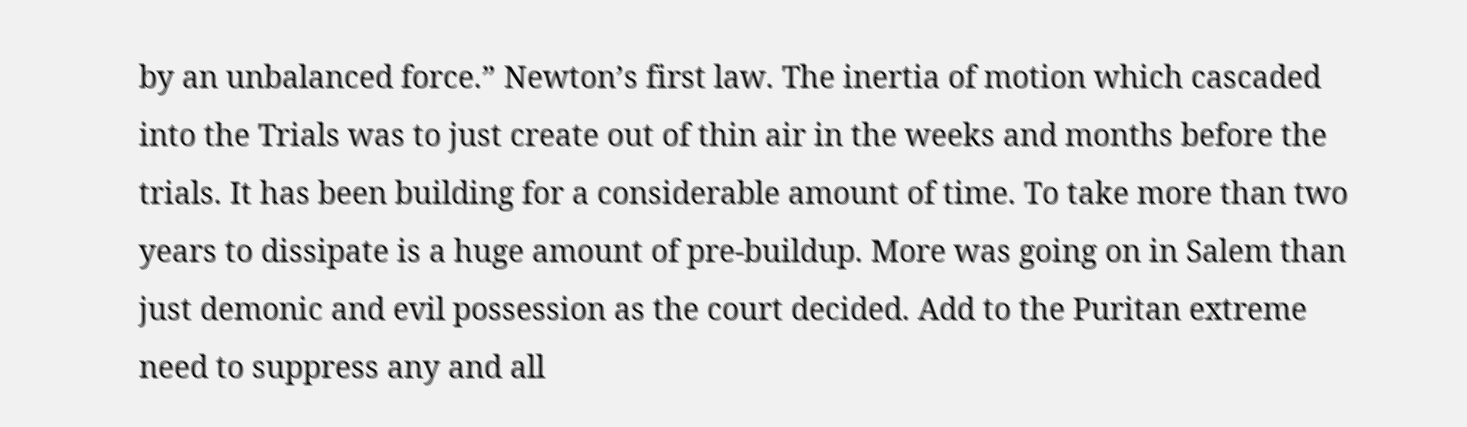by an unbalanced force.” Newton’s first law. The inertia of motion which cascaded into the Trials was to just create out of thin air in the weeks and months before the trials. It has been building for a considerable amount of time. To take more than two years to dissipate is a huge amount of pre-buildup. More was going on in Salem than just demonic and evil possession as the court decided. Add to the Puritan extreme need to suppress any and all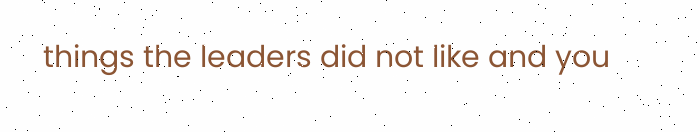things the leaders did not like and you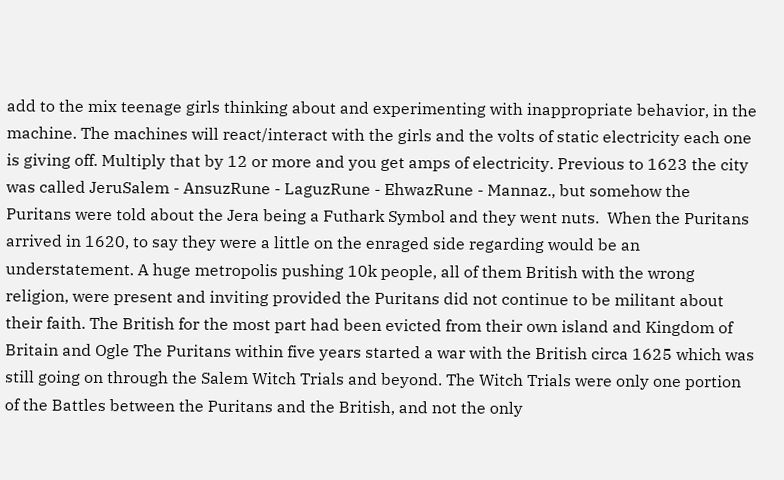add to the mix teenage girls thinking about and experimenting with inappropriate behavior, in the machine. The machines will react/interact with the girls and the volts of static electricity each one is giving off. Multiply that by 12 or more and you get amps of electricity. Previous to 1623 the city was called JeruSalem - AnsuzRune - LaguzRune - EhwazRune - Mannaz., but somehow the Puritans were told about the Jera being a Futhark Symbol and they went nuts.  When the Puritans arrived in 1620, to say they were a little on the enraged side regarding would be an understatement. A huge metropolis pushing 10k people, all of them British with the wrong religion, were present and inviting provided the Puritans did not continue to be militant about their faith. The British for the most part had been evicted from their own island and Kingdom of Britain and Ogle The Puritans within five years started a war with the British circa 1625 which was still going on through the Salem Witch Trials and beyond. The Witch Trials were only one portion of the Battles between the Puritans and the British, and not the only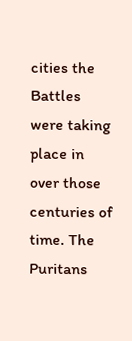cities the Battles were taking place in over those centuries of time. The Puritans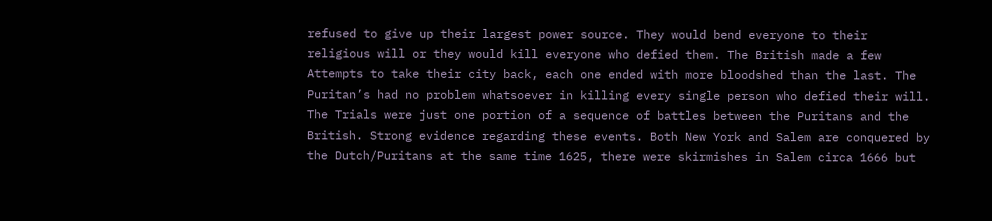refused to give up their largest power source. They would bend everyone to their religious will or they would kill everyone who defied them. The British made a few Attempts to take their city back, each one ended with more bloodshed than the last. The Puritan’s had no problem whatsoever in killing every single person who defied their will. The Trials were just one portion of a sequence of battles between the Puritans and the British. Strong evidence regarding these events. Both New York and Salem are conquered by the Dutch/Puritans at the same time 1625, there were skirmishes in Salem circa 1666 but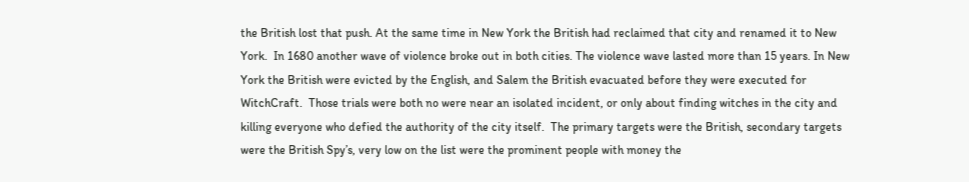the British lost that push. At the same time in New York the British had reclaimed that city and renamed it to New York.  In 1680 another wave of violence broke out in both cities. The violence wave lasted more than 15 years. In New York the British were evicted by the English, and Salem the British evacuated before they were executed for WitchCraft.  Those trials were both no were near an isolated incident, or only about finding witches in the city and killing everyone who defied the authority of the city itself.  The primary targets were the British, secondary targets were the British Spy’s, very low on the list were the prominent people with money the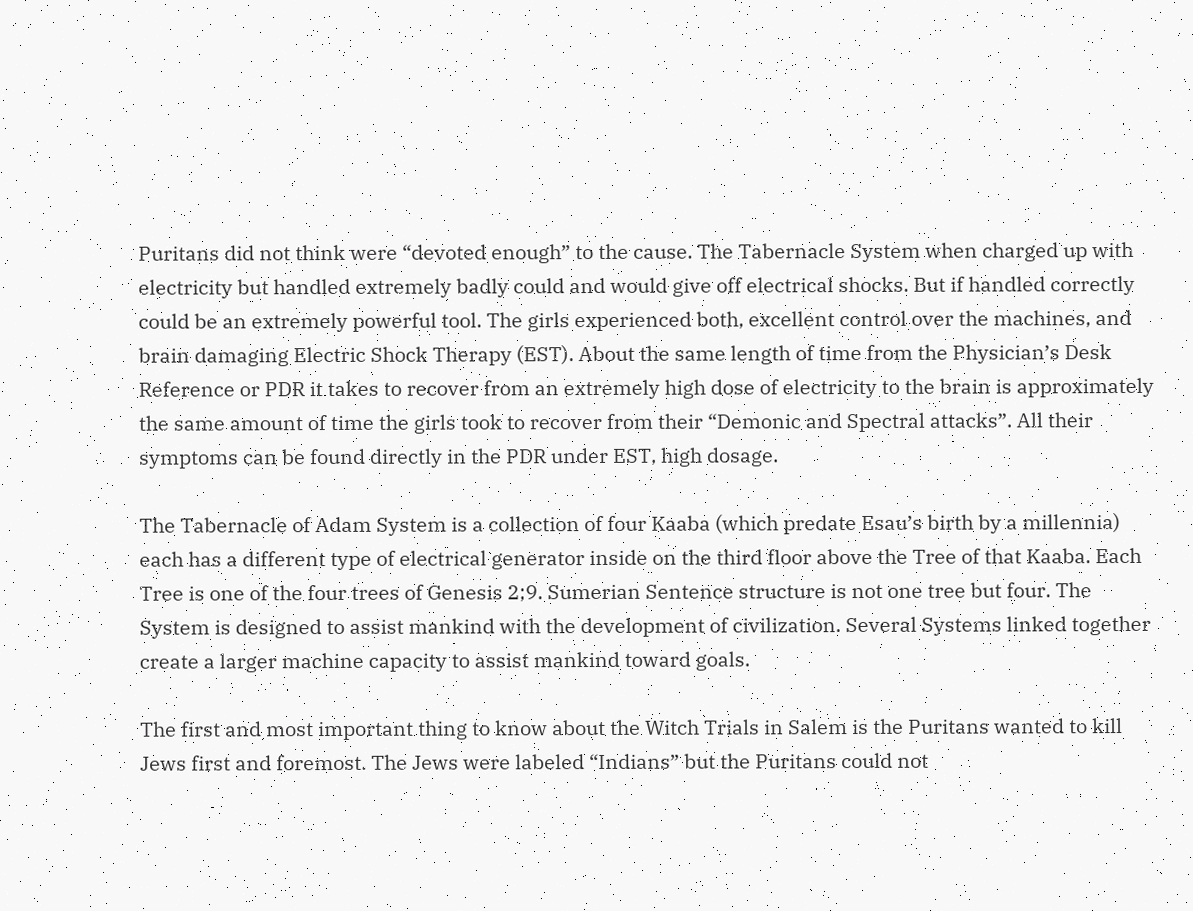Puritans did not think were “devoted enough” to the cause. The Tabernacle System when charged up with electricity but handled extremely badly could and would give off electrical shocks. But if handled correctly could be an extremely powerful tool. The girls experienced both, excellent control over the machines, and brain damaging Electric Shock Therapy (EST). About the same length of time from the Physician’s Desk Reference or PDR it takes to recover from an extremely high dose of electricity to the brain is approximately the same amount of time the girls took to recover from their “Demonic and Spectral attacks”. All their symptoms can be found directly in the PDR under EST, high dosage.

The Tabernacle of Adam System is a collection of four Kaaba (which predate Esau’s birth by a millennia)  each has a different type of electrical generator inside on the third floor above the Tree of that Kaaba. Each Tree is one of the four trees of Genesis 2;9. Sumerian Sentence structure is not one tree but four. The System is designed to assist mankind with the development of civilization. Several Systems linked together create a larger machine capacity to assist mankind toward goals.

The first and most important thing to know about the Witch Trials in Salem is the Puritans wanted to kill Jews first and foremost. The Jews were labeled “Indians” but the Puritans could not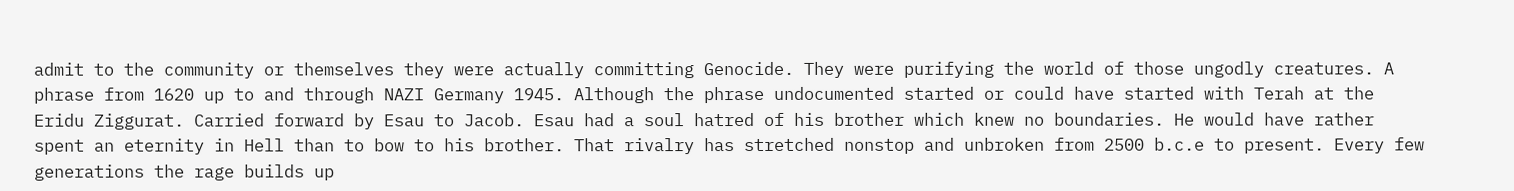admit to the community or themselves they were actually committing Genocide. They were purifying the world of those ungodly creatures. A phrase from 1620 up to and through NAZI Germany 1945. Although the phrase undocumented started or could have started with Terah at the Eridu Ziggurat. Carried forward by Esau to Jacob. Esau had a soul hatred of his brother which knew no boundaries. He would have rather spent an eternity in Hell than to bow to his brother. That rivalry has stretched nonstop and unbroken from 2500 b.c.e to present. Every few generations the rage builds up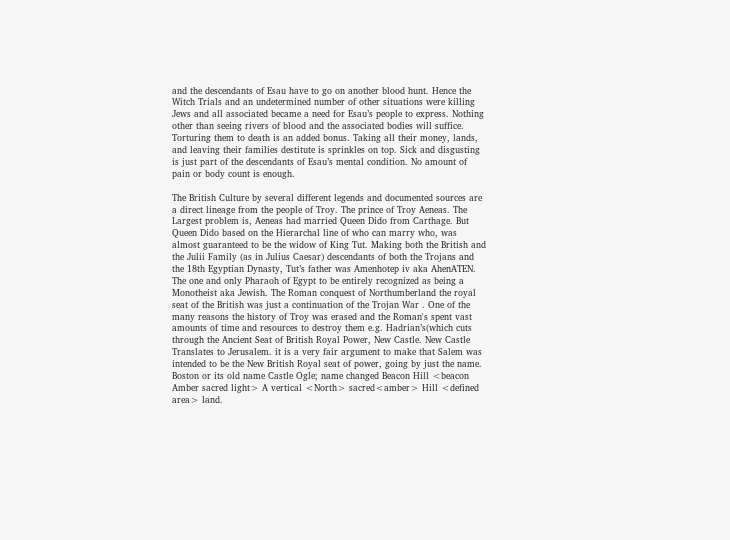and the descendants of Esau have to go on another blood hunt. Hence the Witch Trials and an undetermined number of other situations were killing Jews and all associated became a need for Esau’s people to express. Nothing other than seeing rivers of blood and the associated bodies will suffice. Torturing them to death is an added bonus. Taking all their money, lands, and leaving their families destitute is sprinkles on top. Sick and disgusting is just part of the descendants of Esau’s mental condition. No amount of pain or body count is enough.

The British Culture by several different legends and documented sources are a direct lineage from the people of Troy. The prince of Troy Aeneas. The Largest problem is, Aeneas had married Queen Dido from Carthage. But Queen Dido based on the Hierarchal line of who can marry who, was almost guaranteed to be the widow of King Tut. Making both the British and the Julii Family (as in Julius Caesar) descendants of both the Trojans and the 18th Egyptian Dynasty, Tut’s father was Amenhotep iv aka AhenATEN. The one and only Pharaoh of Egypt to be entirely recognized as being a Monotheist aka Jewish. The Roman conquest of Northumberland the royal seat of the British was just a continuation of the Trojan War . One of the many reasons the history of Troy was erased and the Roman's spent vast amounts of time and resources to destroy them e.g. Hadrian’s(which cuts through the Ancient Seat of British Royal Power, New Castle. New Castle Translates to Jerusalem. it is a very fair argument to make that Salem was intended to be the New British Royal seat of power, going by just the name. Boston or its old name Castle Ogle; name changed Beacon Hill <beacon Amber sacred light> A vertical <North> sacred<amber> Hill <defined area> land.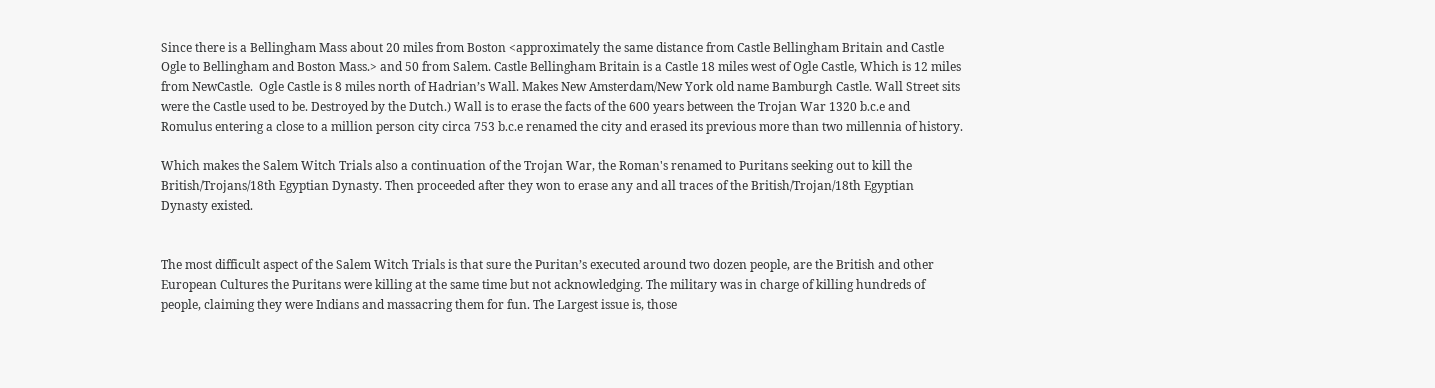Since there is a Bellingham Mass about 20 miles from Boston <approximately the same distance from Castle Bellingham Britain and Castle Ogle to Bellingham and Boston Mass.> and 50 from Salem. Castle Bellingham Britain is a Castle 18 miles west of Ogle Castle, Which is 12 miles from NewCastle.  Ogle Castle is 8 miles north of Hadrian’s Wall. Makes New Amsterdam/New York old name Bamburgh Castle. Wall Street sits were the Castle used to be. Destroyed by the Dutch.) Wall is to erase the facts of the 600 years between the Trojan War 1320 b.c.e and Romulus entering a close to a million person city circa 753 b.c.e renamed the city and erased its previous more than two millennia of history.

Which makes the Salem Witch Trials also a continuation of the Trojan War, the Roman's renamed to Puritans seeking out to kill the British/Trojans/18th Egyptian Dynasty. Then proceeded after they won to erase any and all traces of the British/Trojan/18th Egyptian Dynasty existed.


The most difficult aspect of the Salem Witch Trials is that sure the Puritan’s executed around two dozen people, are the British and other European Cultures the Puritans were killing at the same time but not acknowledging. The military was in charge of killing hundreds of people, claiming they were Indians and massacring them for fun. The Largest issue is, those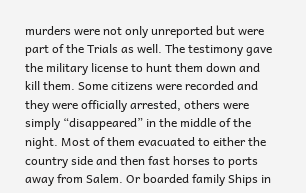murders were not only unreported but were part of the Trials as well. The testimony gave the military license to hunt them down and kill them. Some citizens were recorded and they were officially arrested, others were simply “disappeared” in the middle of the night. Most of them evacuated to either the country side and then fast horses to ports away from Salem. Or boarded family Ships in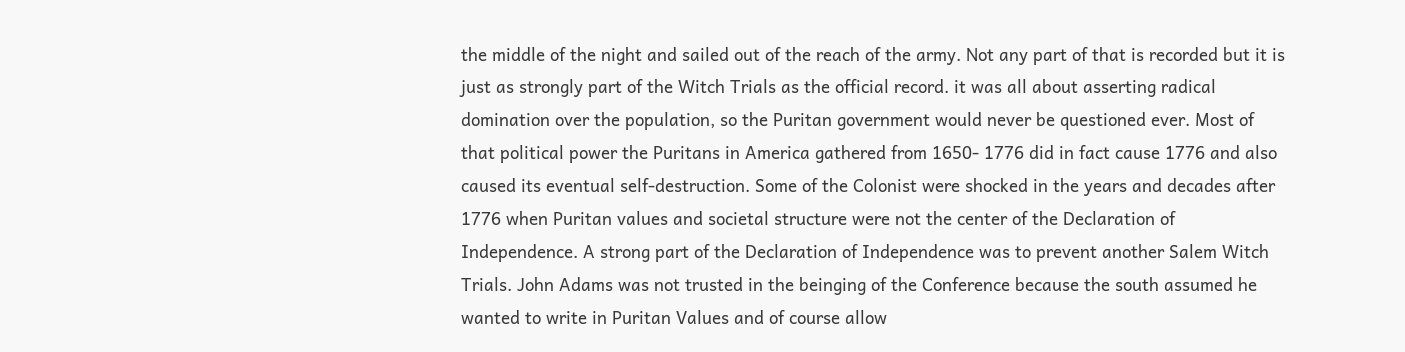the middle of the night and sailed out of the reach of the army. Not any part of that is recorded but it is just as strongly part of the Witch Trials as the official record. it was all about asserting radical domination over the population, so the Puritan government would never be questioned ever. Most of that political power the Puritans in America gathered from 1650- 1776 did in fact cause 1776 and also caused its eventual self-destruction. Some of the Colonist were shocked in the years and decades after 1776 when Puritan values and societal structure were not the center of the Declaration of Independence. A strong part of the Declaration of Independence was to prevent another Salem Witch Trials. John Adams was not trusted in the beinging of the Conference because the south assumed he wanted to write in Puritan Values and of course allow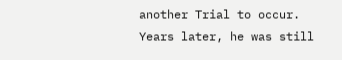another Trial to occur. Years later, he was still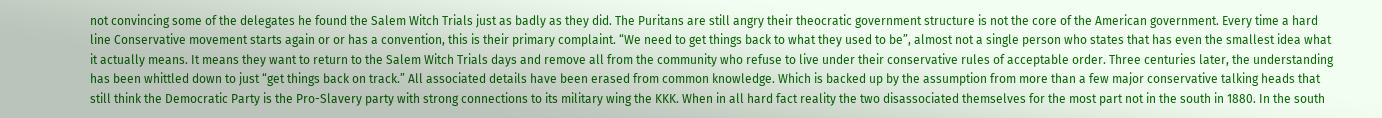not convincing some of the delegates he found the Salem Witch Trials just as badly as they did. The Puritans are still angry their theocratic government structure is not the core of the American government. Every time a hard line Conservative movement starts again or or has a convention, this is their primary complaint. “We need to get things back to what they used to be”, almost not a single person who states that has even the smallest idea what it actually means. It means they want to return to the Salem Witch Trials days and remove all from the community who refuse to live under their conservative rules of acceptable order. Three centuries later, the understanding has been whittled down to just “get things back on track.” All associated details have been erased from common knowledge. Which is backed up by the assumption from more than a few major conservative talking heads that still think the Democratic Party is the Pro-Slavery party with strong connections to its military wing the KKK. When in all hard fact reality the two disassociated themselves for the most part not in the south in 1880. In the south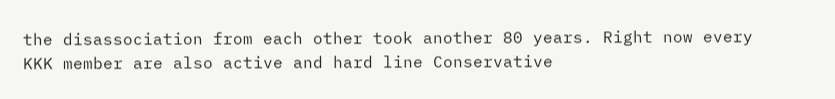the disassociation from each other took another 80 years. Right now every KKK member are also active and hard line Conservative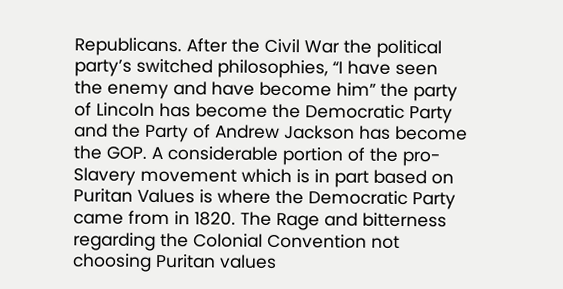Republicans. After the Civil War the political party’s switched philosophies, “I have seen the enemy and have become him” the party of Lincoln has become the Democratic Party and the Party of Andrew Jackson has become the GOP. A considerable portion of the pro-Slavery movement which is in part based on Puritan Values is where the Democratic Party came from in 1820. The Rage and bitterness regarding the Colonial Convention not choosing Puritan values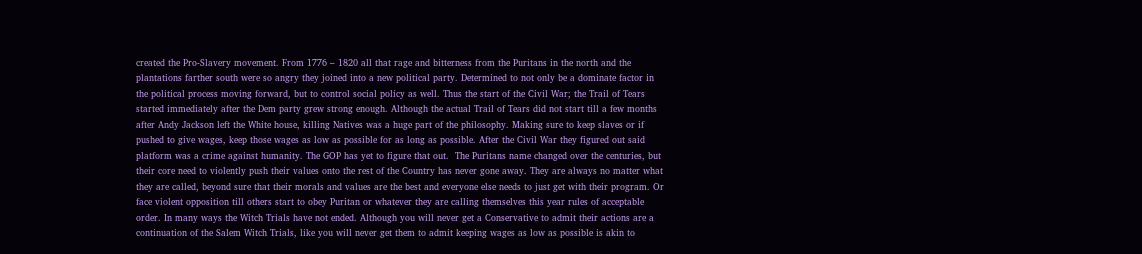created the Pro-Slavery movement. From 1776 – 1820 all that rage and bitterness from the Puritans in the north and the plantations farther south were so angry they joined into a new political party. Determined to not only be a dominate factor in the political process moving forward, but to control social policy as well. Thus the start of the Civil War; the Trail of Tears started immediately after the Dem party grew strong enough. Although the actual Trail of Tears did not start till a few months after Andy Jackson left the White house, killing Natives was a huge part of the philosophy. Making sure to keep slaves or if pushed to give wages, keep those wages as low as possible for as long as possible. After the Civil War they figured out said platform was a crime against humanity. The GOP has yet to figure that out.  The Puritans name changed over the centuries, but their core need to violently push their values onto the rest of the Country has never gone away. They are always no matter what they are called, beyond sure that their morals and values are the best and everyone else needs to just get with their program. Or face violent opposition till others start to obey Puritan or whatever they are calling themselves this year rules of acceptable order. In many ways the Witch Trials have not ended. Although you will never get a Conservative to admit their actions are a continuation of the Salem Witch Trials, like you will never get them to admit keeping wages as low as possible is akin to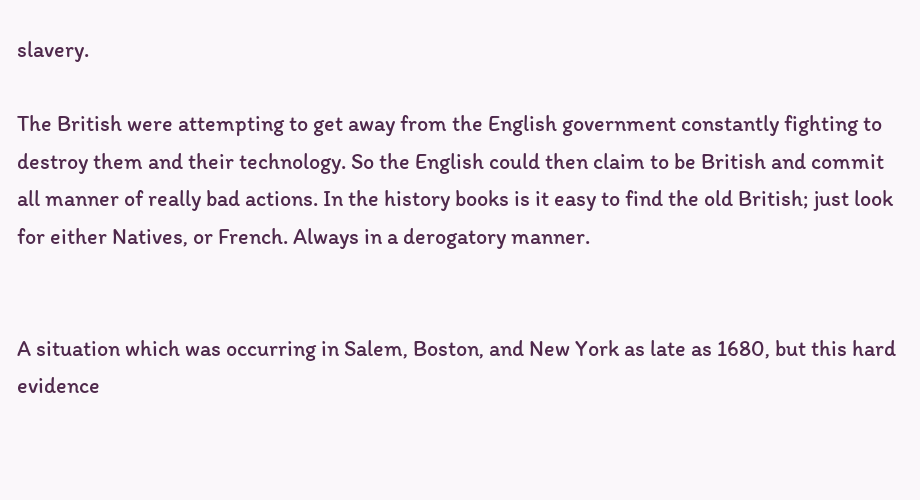slavery.

The British were attempting to get away from the English government constantly fighting to destroy them and their technology. So the English could then claim to be British and commit all manner of really bad actions. In the history books is it easy to find the old British; just look for either Natives, or French. Always in a derogatory manner.


A situation which was occurring in Salem, Boston, and New York as late as 1680, but this hard evidence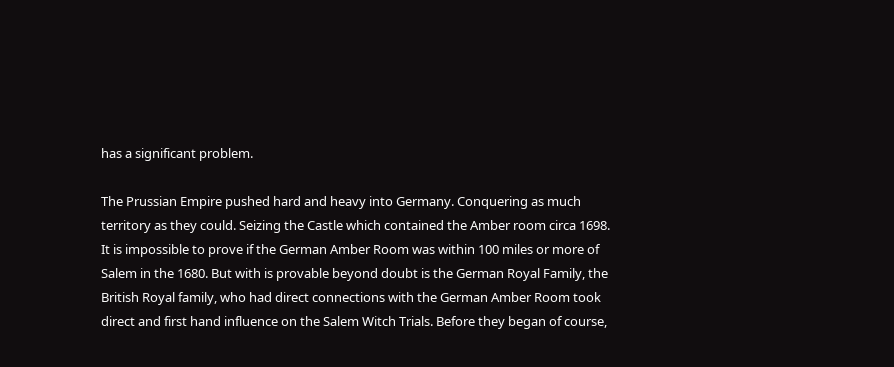has a significant problem.

The Prussian Empire pushed hard and heavy into Germany. Conquering as much territory as they could. Seizing the Castle which contained the Amber room circa 1698. It is impossible to prove if the German Amber Room was within 100 miles or more of Salem in the 1680. But with is provable beyond doubt is the German Royal Family, the British Royal family, who had direct connections with the German Amber Room took direct and first hand influence on the Salem Witch Trials. Before they began of course,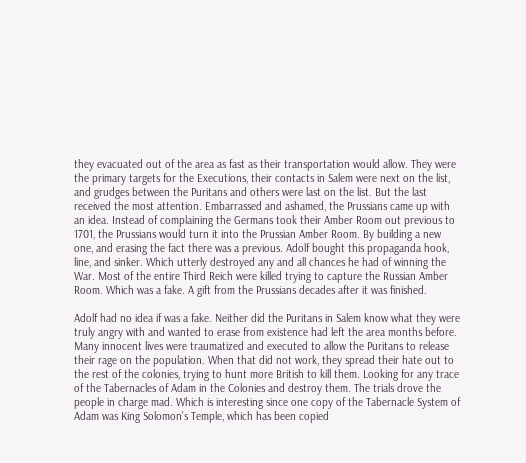they evacuated out of the area as fast as their transportation would allow. They were the primary targets for the Executions, their contacts in Salem were next on the list, and grudges between the Puritans and others were last on the list. But the last received the most attention. Embarrassed and ashamed, the Prussians came up with an idea. Instead of complaining the Germans took their Amber Room out previous to 1701, the Prussians would turn it into the Prussian Amber Room. By building a new one, and erasing the fact there was a previous. Adolf bought this propaganda hook, line, and sinker. Which utterly destroyed any and all chances he had of winning the War. Most of the entire Third Reich were killed trying to capture the Russian Amber Room. Which was a fake. A gift from the Prussians decades after it was finished.

Adolf had no idea if was a fake. Neither did the Puritans in Salem know what they were truly angry with and wanted to erase from existence had left the area months before. Many innocent lives were traumatized and executed to allow the Puritans to release their rage on the population. When that did not work, they spread their hate out to the rest of the colonies, trying to hunt more British to kill them. Looking for any trace of the Tabernacles of Adam in the Colonies and destroy them. The trials drove the people in charge mad. Which is interesting since one copy of the Tabernacle System of Adam was King Solomon’s Temple, which has been copied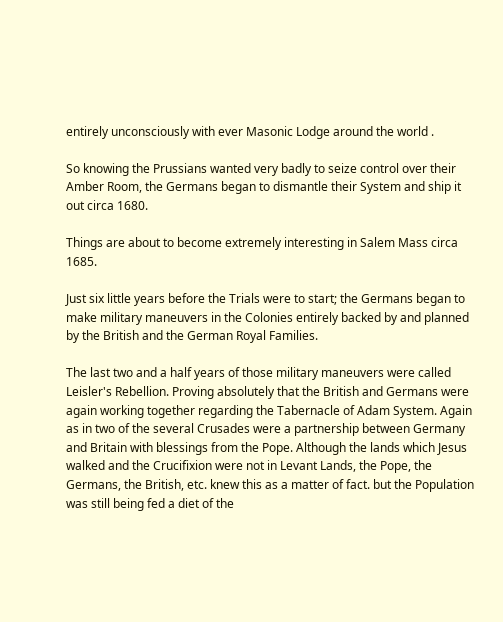entirely unconsciously with ever Masonic Lodge around the world .

So knowing the Prussians wanted very badly to seize control over their Amber Room, the Germans began to dismantle their System and ship it out circa 1680.

Things are about to become extremely interesting in Salem Mass circa 1685.

Just six little years before the Trials were to start; the Germans began to make military maneuvers in the Colonies entirely backed by and planned by the British and the German Royal Families.

The last two and a half years of those military maneuvers were called Leisler's Rebellion. Proving absolutely that the British and Germans were again working together regarding the Tabernacle of Adam System. Again as in two of the several Crusades were a partnership between Germany and Britain with blessings from the Pope. Although the lands which Jesus walked and the Crucifixion were not in Levant Lands, the Pope, the Germans, the British, etc. knew this as a matter of fact. but the Population was still being fed a diet of the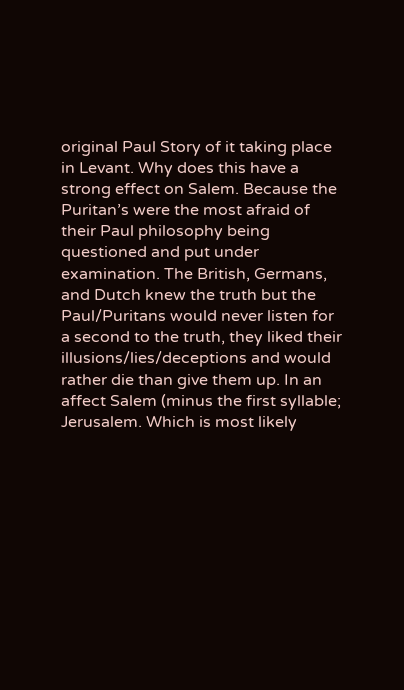original Paul Story of it taking place in Levant. Why does this have a strong effect on Salem. Because the Puritan’s were the most afraid of their Paul philosophy being questioned and put under examination. The British, Germans, and Dutch knew the truth but the Paul/Puritans would never listen for a second to the truth, they liked their illusions/lies/deceptions and would rather die than give them up. In an affect Salem (minus the first syllable; Jerusalem. Which is most likely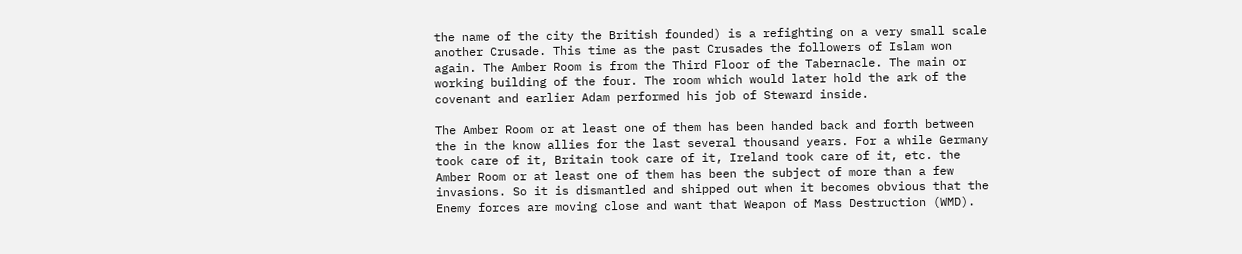the name of the city the British founded) is a refighting on a very small scale another Crusade. This time as the past Crusades the followers of Islam won again. The Amber Room is from the Third Floor of the Tabernacle. The main or working building of the four. The room which would later hold the ark of the covenant and earlier Adam performed his job of Steward inside.

The Amber Room or at least one of them has been handed back and forth between the in the know allies for the last several thousand years. For a while Germany took care of it, Britain took care of it, Ireland took care of it, etc. the Amber Room or at least one of them has been the subject of more than a few invasions. So it is dismantled and shipped out when it becomes obvious that the Enemy forces are moving close and want that Weapon of Mass Destruction (WMD).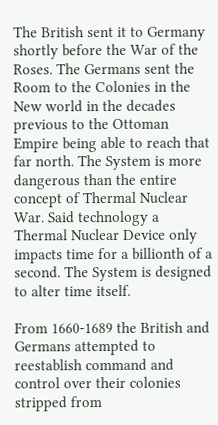The British sent it to Germany shortly before the War of the Roses. The Germans sent the Room to the Colonies in the New world in the decades previous to the Ottoman Empire being able to reach that far north. The System is more dangerous than the entire concept of Thermal Nuclear War. Said technology a Thermal Nuclear Device only impacts time for a billionth of a second. The System is designed to alter time itself.

From 1660-1689 the British and Germans attempted to reestablish command and control over their colonies stripped from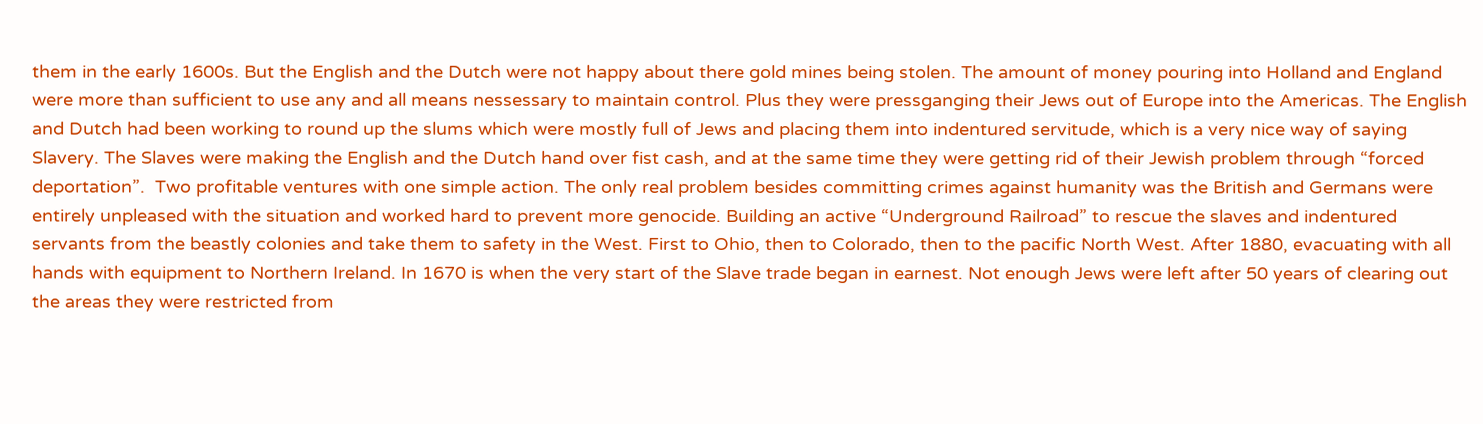them in the early 1600s. But the English and the Dutch were not happy about there gold mines being stolen. The amount of money pouring into Holland and England were more than sufficient to use any and all means nessessary to maintain control. Plus they were pressganging their Jews out of Europe into the Americas. The English and Dutch had been working to round up the slums which were mostly full of Jews and placing them into indentured servitude, which is a very nice way of saying Slavery. The Slaves were making the English and the Dutch hand over fist cash, and at the same time they were getting rid of their Jewish problem through “forced deportation”.  Two profitable ventures with one simple action. The only real problem besides committing crimes against humanity was the British and Germans were entirely unpleased with the situation and worked hard to prevent more genocide. Building an active “Underground Railroad” to rescue the slaves and indentured servants from the beastly colonies and take them to safety in the West. First to Ohio, then to Colorado, then to the pacific North West. After 1880, evacuating with all hands with equipment to Northern Ireland. In 1670 is when the very start of the Slave trade began in earnest. Not enough Jews were left after 50 years of clearing out the areas they were restricted from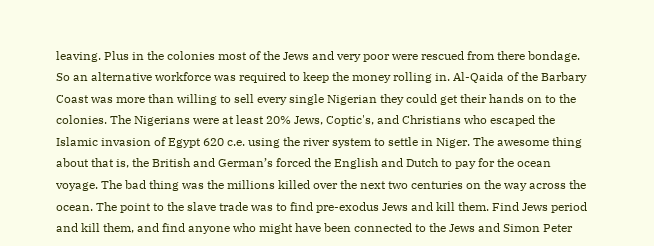leaving. Plus in the colonies most of the Jews and very poor were rescued from there bondage. So an alternative workforce was required to keep the money rolling in. Al-Qaida of the Barbary Coast was more than willing to sell every single Nigerian they could get their hands on to the colonies. The Nigerians were at least 20% Jews, Coptic's, and Christians who escaped the Islamic invasion of Egypt 620 c.e. using the river system to settle in Niger. The awesome thing about that is, the British and German’s forced the English and Dutch to pay for the ocean voyage. The bad thing was the millions killed over the next two centuries on the way across the ocean. The point to the slave trade was to find pre-exodus Jews and kill them. Find Jews period and kill them, and find anyone who might have been connected to the Jews and Simon Peter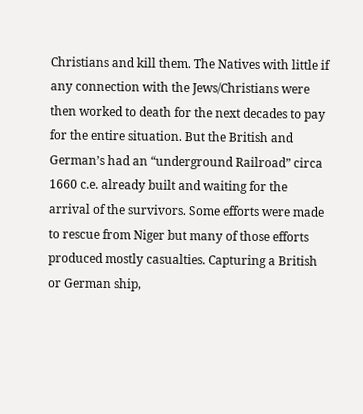Christians and kill them. The Natives with little if any connection with the Jews/Christians were then worked to death for the next decades to pay for the entire situation. But the British and German’s had an “underground Railroad” circa 1660 c.e. already built and waiting for the arrival of the survivors. Some efforts were made to rescue from Niger but many of those efforts produced mostly casualties. Capturing a British or German ship,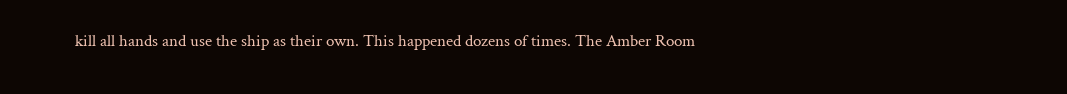kill all hands and use the ship as their own. This happened dozens of times. The Amber Room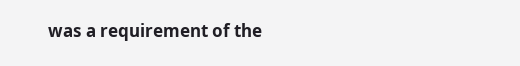was a requirement of the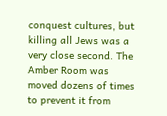conquest cultures, but killing all Jews was a very close second. The Amber Room was moved dozens of times to prevent it from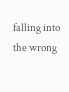falling into the wrong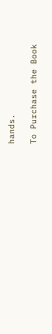hands.

To Purchase the Book